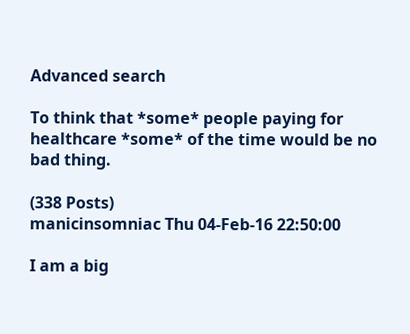Advanced search

To think that *some* people paying for healthcare *some* of the time would be no bad thing.

(338 Posts)
manicinsomniac Thu 04-Feb-16 22:50:00

I am a big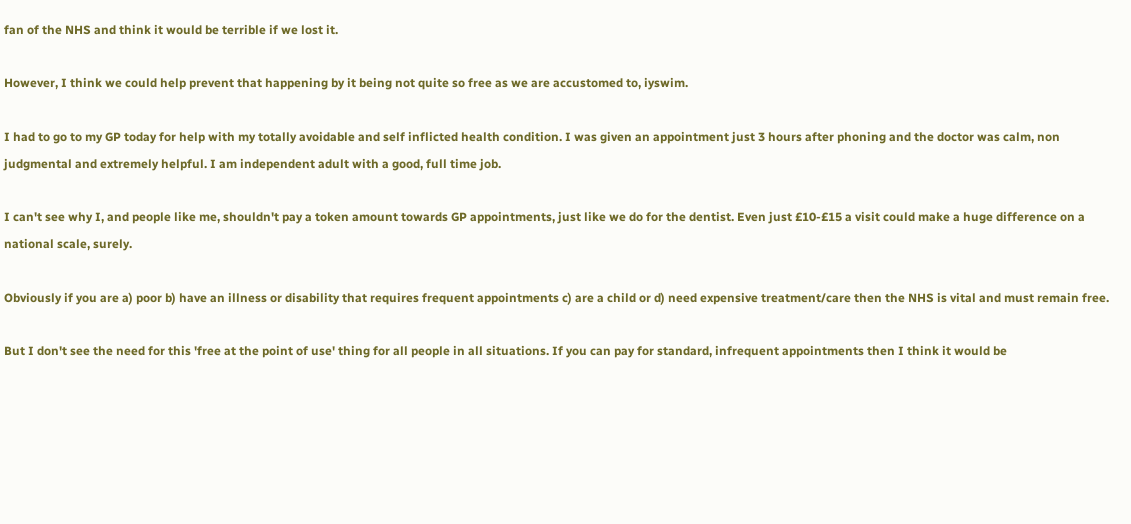fan of the NHS and think it would be terrible if we lost it.

However, I think we could help prevent that happening by it being not quite so free as we are accustomed to, iyswim.

I had to go to my GP today for help with my totally avoidable and self inflicted health condition. I was given an appointment just 3 hours after phoning and the doctor was calm, non judgmental and extremely helpful. I am independent adult with a good, full time job.

I can't see why I, and people like me, shouldn't pay a token amount towards GP appointments, just like we do for the dentist. Even just £10-£15 a visit could make a huge difference on a national scale, surely.

Obviously if you are a) poor b) have an illness or disability that requires frequent appointments c) are a child or d) need expensive treatment/care then the NHS is vital and must remain free.

But I don't see the need for this 'free at the point of use' thing for all people in all situations. If you can pay for standard, infrequent appointments then I think it would be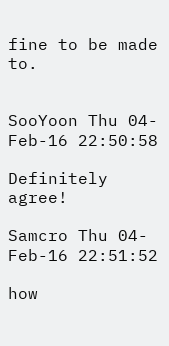fine to be made to.


SooYoon Thu 04-Feb-16 22:50:58

Definitely agree!

Samcro Thu 04-Feb-16 22:51:52

how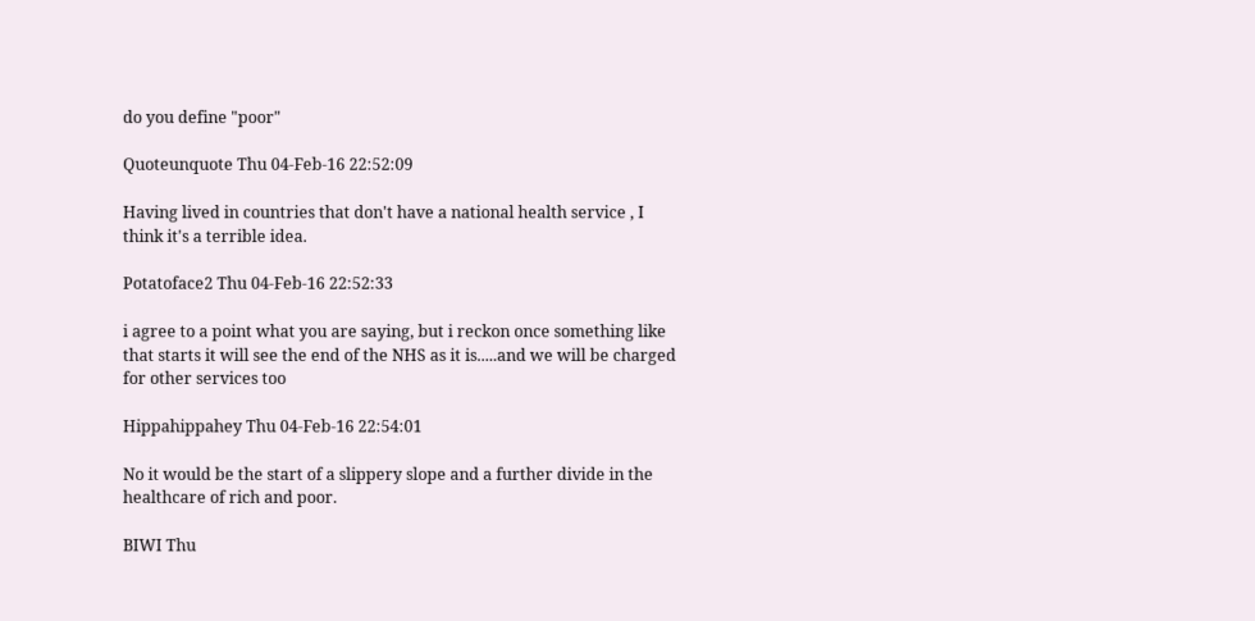do you define "poor"

Quoteunquote Thu 04-Feb-16 22:52:09

Having lived in countries that don't have a national health service , I think it's a terrible idea.

Potatoface2 Thu 04-Feb-16 22:52:33

i agree to a point what you are saying, but i reckon once something like that starts it will see the end of the NHS as it is.....and we will be charged for other services too

Hippahippahey Thu 04-Feb-16 22:54:01

No it would be the start of a slippery slope and a further divide in the healthcare of rich and poor.

BIWI Thu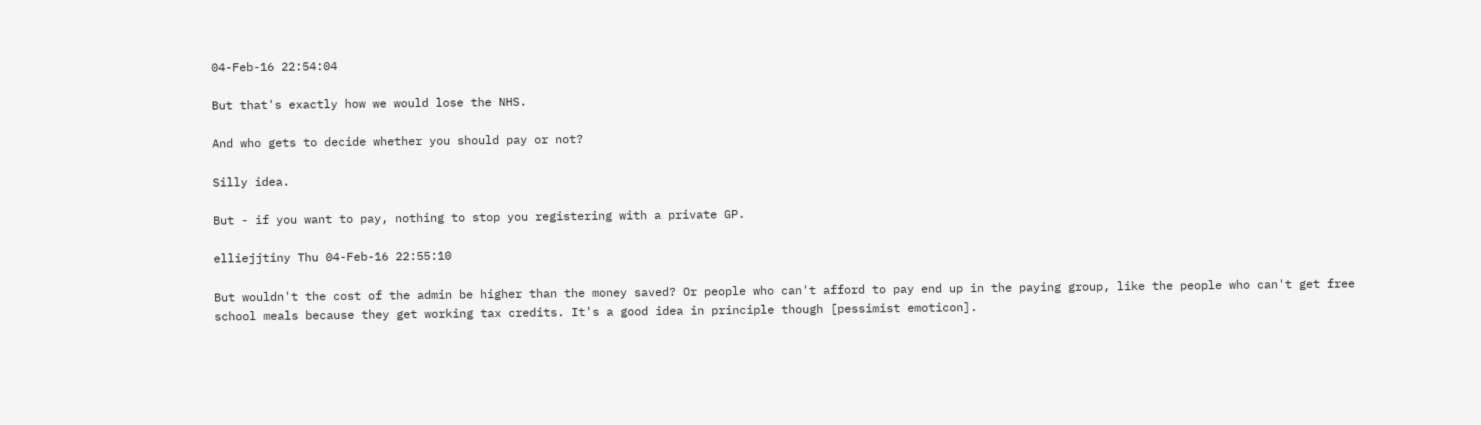04-Feb-16 22:54:04

But that's exactly how we would lose the NHS.

And who gets to decide whether you should pay or not?

Silly idea.

But - if you want to pay, nothing to stop you registering with a private GP.

elliejjtiny Thu 04-Feb-16 22:55:10

But wouldn't the cost of the admin be higher than the money saved? Or people who can't afford to pay end up in the paying group, like the people who can't get free school meals because they get working tax credits. It's a good idea in principle though [pessimist emoticon].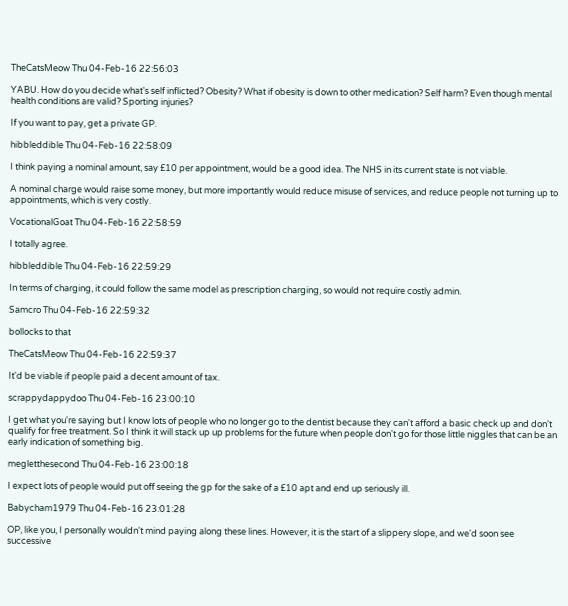TheCatsMeow Thu 04-Feb-16 22:56:03

YABU. How do you decide what's self inflicted? Obesity? What if obesity is down to other medication? Self harm? Even though mental health conditions are valid? Sporting injuries?

If you want to pay, get a private GP.

hibbleddible Thu 04-Feb-16 22:58:09

I think paying a nominal amount, say £10 per appointment, would be a good idea. The NHS in its current state is not viable.

A nominal charge would raise some money, but more importantly would reduce misuse of services, and reduce people not turning up to appointments, which is very costly.

VocationalGoat Thu 04-Feb-16 22:58:59

I totally agree.

hibbleddible Thu 04-Feb-16 22:59:29

In terms of charging, it could follow the same model as prescription charging, so would not require costly admin.

Samcro Thu 04-Feb-16 22:59:32

bollocks to that

TheCatsMeow Thu 04-Feb-16 22:59:37

It'd be viable if people paid a decent amount of tax.

scrappydappydoo Thu 04-Feb-16 23:00:10

I get what you're saying but I know lots of people who no longer go to the dentist because they can't afford a basic check up and don't qualify for free treatment. So I think it will stack up up problems for the future when people don't go for those little niggles that can be an early indication of something big.

megletthesecond Thu 04-Feb-16 23:00:18

I expect lots of people would put off seeing the gp for the sake of a £10 apt and end up seriously ill.

Babycham1979 Thu 04-Feb-16 23:01:28

OP, like you, I personally wouldn't mind paying along these lines. However, it is the start of a slippery slope, and we'd soon see successive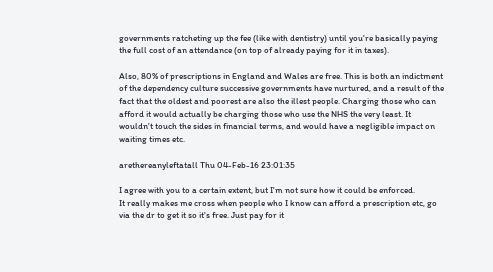governments ratcheting up the fee (like with dentistry) until you're basically paying the full cost of an attendance (on top of already paying for it in taxes).

Also, 80% of prescriptions in England and Wales are free. This is both an indictment of the dependency culture successive governments have nurtured, and a result of the fact that the oldest and poorest are also the illest people. Charging those who can afford it would actually be charging those who use the NHS the very least. It wouldn't touch the sides in financial terms, and would have a negligible impact on waiting times etc.

arethereanyleftatall Thu 04-Feb-16 23:01:35

I agree with you to a certain extent, but I'm not sure how it could be enforced.
It really makes me cross when people who I know can afford a prescription etc, go via the dr to get it so it's free. Just pay for it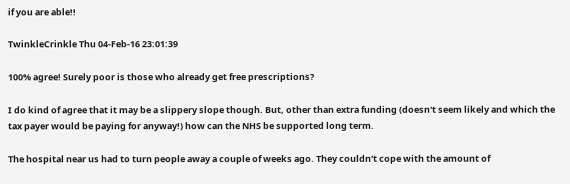if you are able!!

TwinkleCrinkle Thu 04-Feb-16 23:01:39

100% agree! Surely poor is those who already get free prescriptions?

I do kind of agree that it may be a slippery slope though. But, other than extra funding (doesn't seem likely and which the tax payer would be paying for anyway!) how can the NHS be supported long term.

The hospital near us had to turn people away a couple of weeks ago. They couldn't cope with the amount of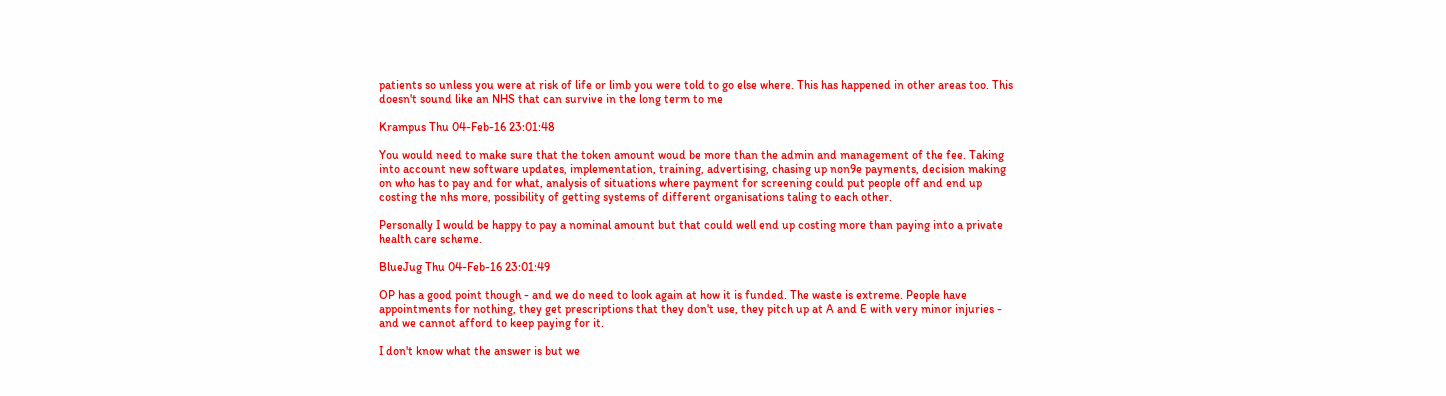patients so unless you were at risk of life or limb you were told to go else where. This has happened in other areas too. This doesn't sound like an NHS that can survive in the long term to me

Krampus Thu 04-Feb-16 23:01:48

You would need to make sure that the token amount woud be more than the admin and management of the fee. Taking into account new software updates, implementation, training, advertising, chasing up non9e payments, decision making on who has to pay and for what, analysis of situations where payment for screening could put people off and end up costing the nhs more, possibility of getting systems of different organisations taling to each other.

Personally I would be happy to pay a nominal amount but that could well end up costing more than paying into a private health care scheme.

BlueJug Thu 04-Feb-16 23:01:49

OP has a good point though - and we do need to look again at how it is funded. The waste is extreme. People have appointments for nothing, they get prescriptions that they don't use, they pitch up at A and E with very minor injuries - and we cannot afford to keep paying for it.

I don't know what the answer is but we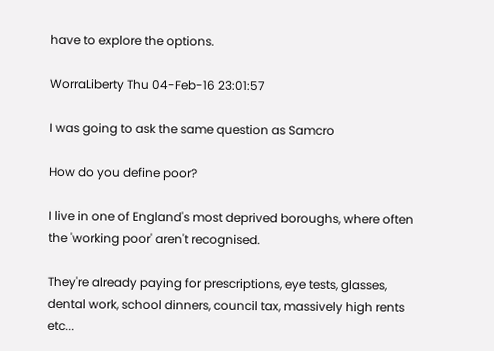have to explore the options.

WorraLiberty Thu 04-Feb-16 23:01:57

I was going to ask the same question as Samcro

How do you define poor?

I live in one of England's most deprived boroughs, where often the 'working poor' aren't recognised.

They're already paying for prescriptions, eye tests, glasses, dental work, school dinners, council tax, massively high rents etc...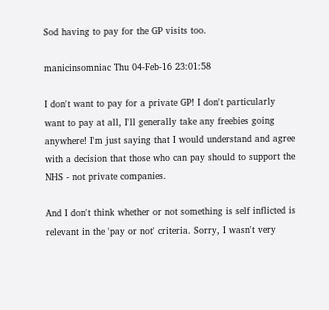Sod having to pay for the GP visits too.

manicinsomniac Thu 04-Feb-16 23:01:58

I don't want to pay for a private GP! I don't particularly want to pay at all, I'll generally take any freebies going anywhere! I'm just saying that I would understand and agree with a decision that those who can pay should to support the NHS - not private companies.

And I don't think whether or not something is self inflicted is relevant in the 'pay or not' criteria. Sorry, I wasn't very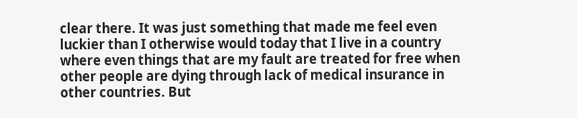clear there. It was just something that made me feel even luckier than I otherwise would today that I live in a country where even things that are my fault are treated for free when other people are dying through lack of medical insurance in other countries. But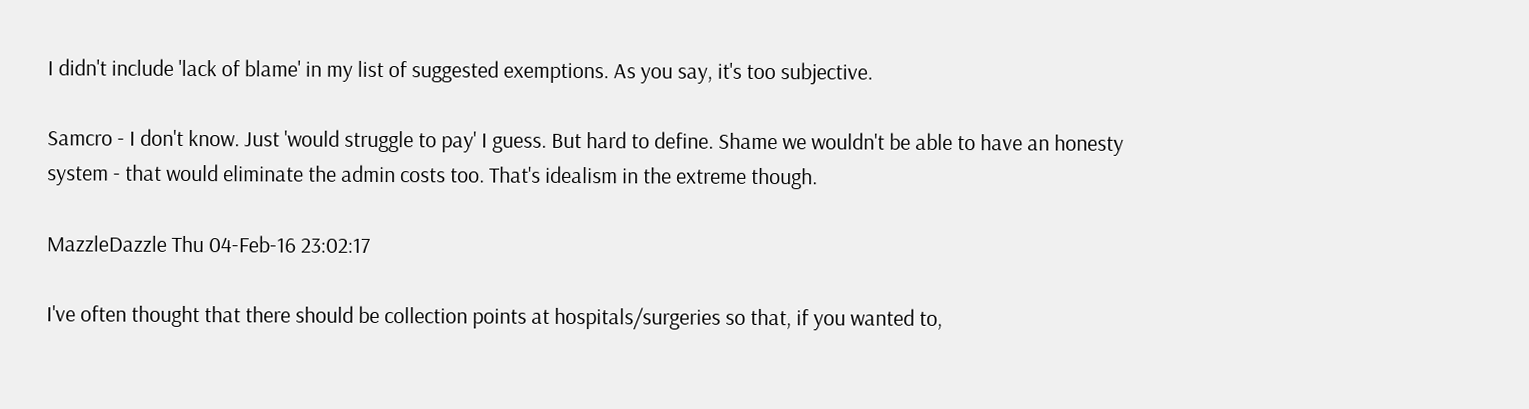I didn't include 'lack of blame' in my list of suggested exemptions. As you say, it's too subjective.

Samcro - I don't know. Just 'would struggle to pay' I guess. But hard to define. Shame we wouldn't be able to have an honesty system - that would eliminate the admin costs too. That's idealism in the extreme though.

MazzleDazzle Thu 04-Feb-16 23:02:17

I've often thought that there should be collection points at hospitals/surgeries so that, if you wanted to,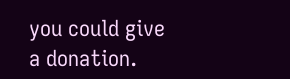you could give a donation.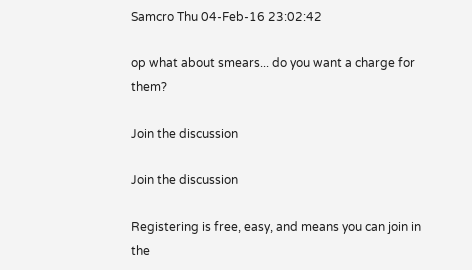Samcro Thu 04-Feb-16 23:02:42

op what about smears... do you want a charge for them?

Join the discussion

Join the discussion

Registering is free, easy, and means you can join in the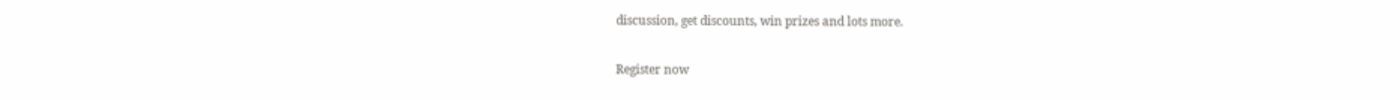discussion, get discounts, win prizes and lots more.

Register now